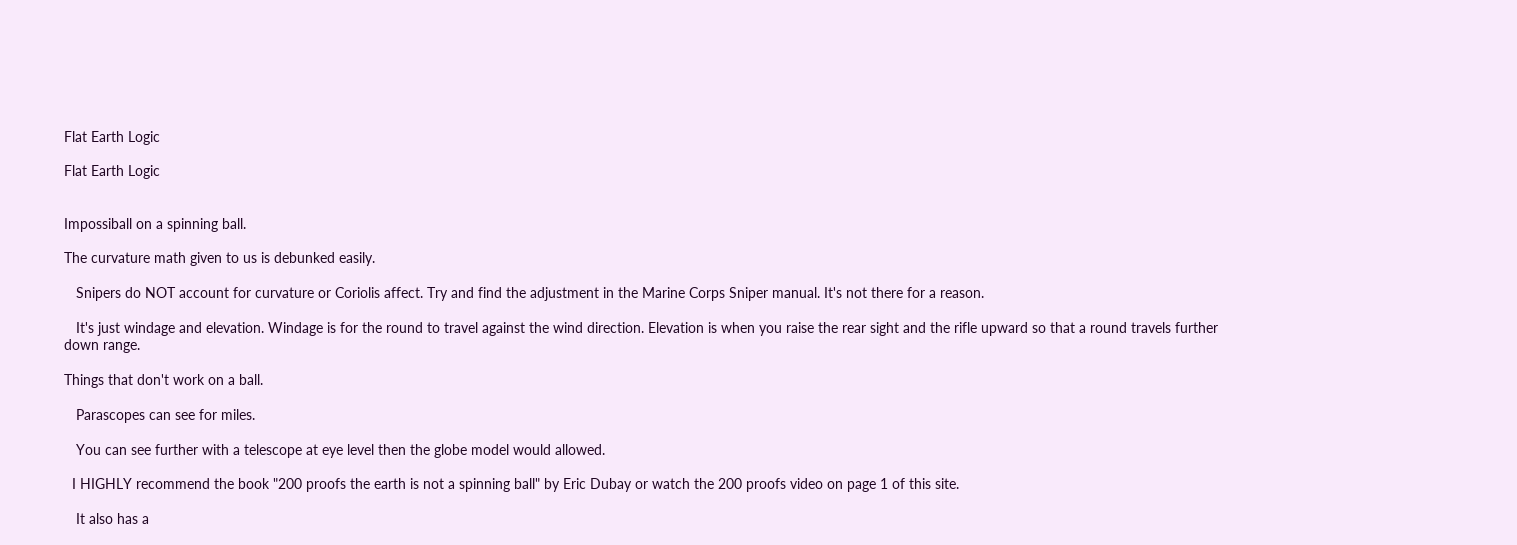Flat Earth Logic

Flat Earth Logic


Impossiball on a spinning ball.

The curvature math given to us is debunked easily.

   Snipers do NOT account for curvature or Coriolis affect. Try and find the adjustment in the Marine Corps Sniper manual. It's not there for a reason.

   It's just windage and elevation. Windage is for the round to travel against the wind direction. Elevation is when you raise the rear sight and the rifle upward so that a round travels further down range.

Things that don't work on a ball.

   Parascopes can see for miles.

   You can see further with a telescope at eye level then the globe model would allowed.

  I HIGHLY recommend the book "200 proofs the earth is not a spinning ball" by Eric Dubay or watch the 200 proofs video on page 1 of this site.

   It also has a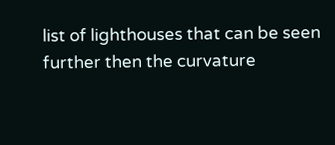list of lighthouses that can be seen further then the curvature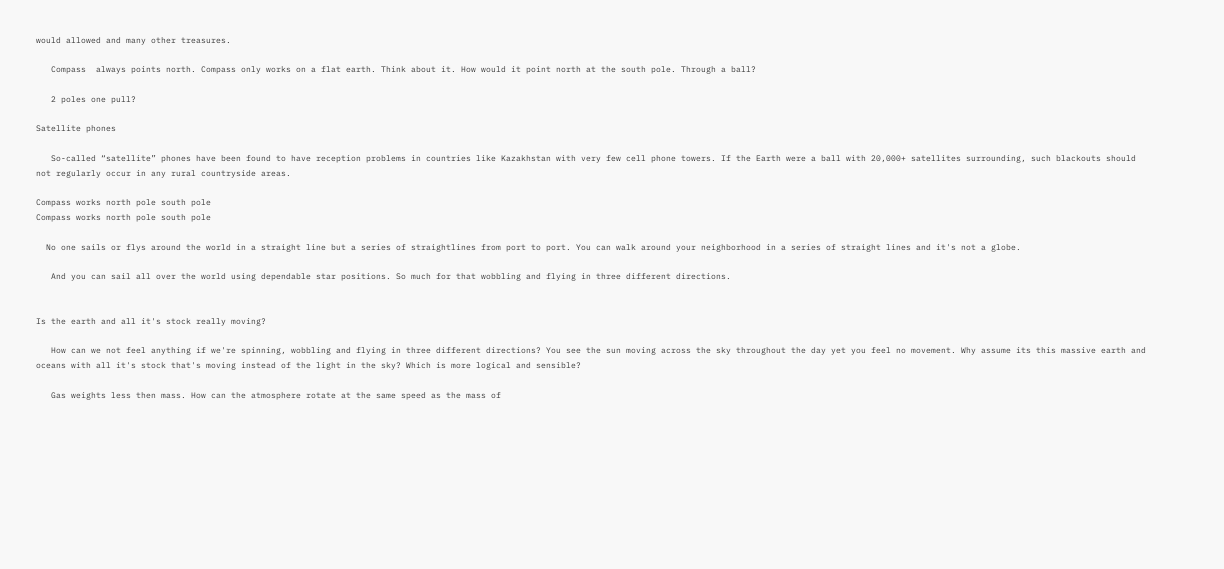would allowed and many other treasures.

   Compass  always points north. Compass only works on a flat earth. Think about it. How would it point north at the south pole. Through a ball?

   2 poles one pull?

Satellite phones

   So-called “satellite” phones have been found to have reception problems in countries like Kazakhstan with very few cell phone towers. If the Earth were a ball with 20,000+ satellites surrounding, such blackouts should not regularly occur in any rural countryside areas.

Compass works north pole south pole
Compass works north pole south pole

  No one sails or flys around the world in a straight line but a series of straightlines from port to port. You can walk around your neighborhood in a series of straight lines and it's not a globe.

   And you can sail all over the world using dependable star positions. So much for that wobbling and flying in three different directions.


Is the earth and all it's stock really moving?

   How can we not feel anything if we're spinning, wobbling and flying in three different directions? You see the sun moving across the sky throughout the day yet you feel no movement. Why assume its this massive earth and oceans with all it's stock that's moving instead of the light in the sky? Which is more logical and sensible?

   Gas weights less then mass. How can the atmosphere rotate at the same speed as the mass of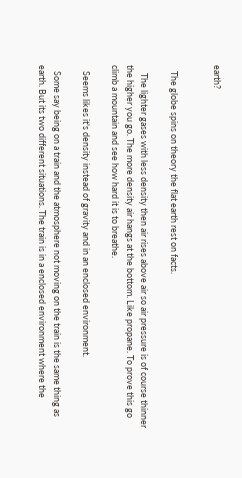earth?


   The globe spins on theory the flat earth rest on facts.

    The lighter gases with less density then air rises above air so air pressure is of course thinner the higher you go. The more density air hangs at the bottom. Like propane. To prove this go climb a mountain and see how hard it is to breathe.

   Seems likes it's density instead of gravity and in an enclosed environment.

   Some say being on a train and the atmosphere not moving on the train is the same thing as earth. But its two different situations. The train is in a enclosed environment where the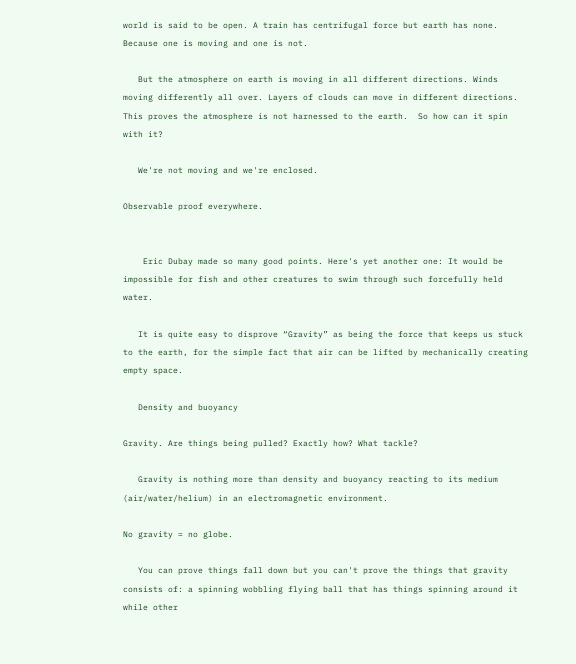world is said to be open. A train has centrifugal force but earth has none. Because one is moving and one is not.

   But the atmosphere on earth is moving in all different directions. Winds moving differently all over. Layers of clouds can move in different directions. This proves the atmosphere is not harnessed to the earth.  So how can it spin with it?

   We're not moving and we're enclosed.

Observable proof everywhere.


    Eric Dubay made so many good points. Here's yet another one: It would be impossible for fish and other creatures to swim through such forcefully held water.

   It is quite easy to disprove “Gravity” as being the force that keeps us stuck to the earth, for the simple fact that air can be lifted by mechanically creating empty space.

   Density and buoyancy

Gravity. Are things being pulled? Exactly how? What tackle?

   Gravity is nothing more than density and buoyancy reacting to its medium (air/water/helium) in an electromagnetic environment.

No gravity = no globe.

   You can prove things fall down but you can't prove the things that gravity consists of: a spinning wobbling flying ball that has things spinning around it while other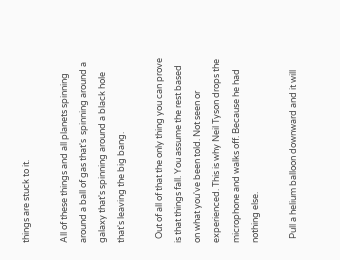things are stuck to it.

All of these things and all planets spinning around a ball of gas that's  spinning around a galaxy that's spinning around a black hole that's leaving the big bang.

  Out of all of that the only thing you can prove is that things fall. You assume the rest based on what you've been told. Not seen or experienced. This is why Neil Tyson drops the microphone and walks off. Because he had nothing else.

  Pull a helium balloon downward and it will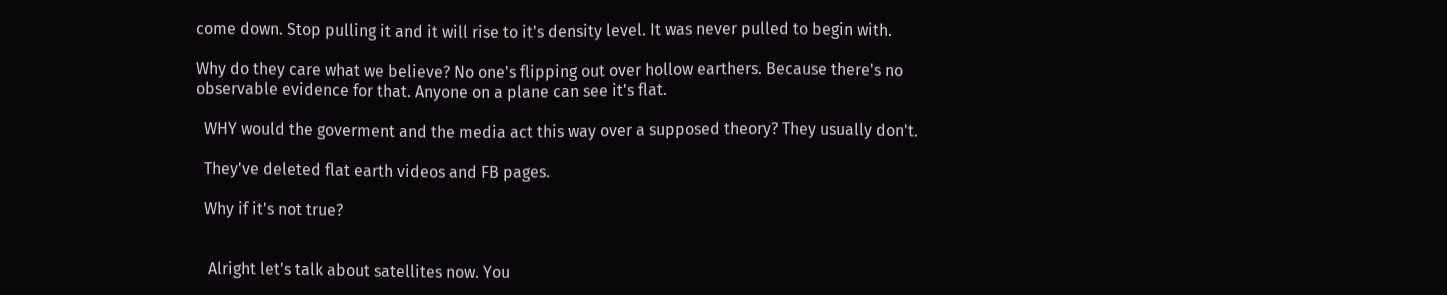come down. Stop pulling it and it will rise to it's density level. It was never pulled to begin with.

Why do they care what we believe? No one's flipping out over hollow earthers. Because there's no observable evidence for that. Anyone on a plane can see it's flat.

  WHY would the goverment and the media act this way over a supposed theory? They usually don't.

  They've deleted flat earth videos and FB pages.

  Why if it's not true?


   Alright let's talk about satellites now. You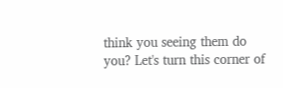think you seeing them do you? Let's turn this corner of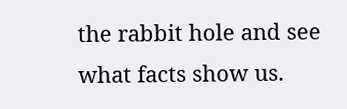the rabbit hole and see what facts show us.